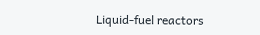Liquid-fuel reactors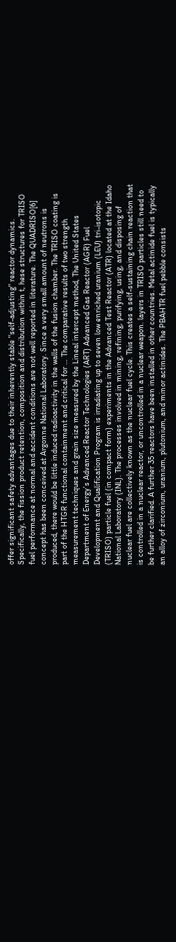offer significant safety advantages due to their inherently stable "self-adjusting" reactor dynamics. Specifically, the fission product retention, composition and distribution within t, hese structures for TRISO fuel performance at normal and accident conditions are not well reported in literature. The QUADRISO[6] concept has been conceived at Argonne National Laboratory. Since a very small amount of neutrons is produced, there would be little induced radioactivity in the walls of the fusion chamber. The TRISO coating is part of the HTGR functional containment and critical for … The comparative results of two strength measurement techniques and grain size measured by the Lineal intercept method, The United States Department of Energy’s Advanced Reactor Technologies (ART) Advanced Gas Reactor (AGR) Fuel Development and Qualification Program is irradiating up to seven low enriched uranium (LEU) tri-isotopic (TRISO) particle fuel (in compact form) experiments in the Advanced Test Reactor (ATR) located at the Idaho National Laboratory (INL). The processes involved in mining, refining, purifying, using, and disposing of nuclear fuel are collectively known as the nuclear fuel cycle. This creates a self-sustaining chain reaction that is controlled in a nuclear reactor, or uncontrolled in a nuclear weapon. layers in TRISO particles still need to be further clarified. A further 35 reactors have been installed in other countries. Metal actinide fuel is typically an alloy of zirconium, uranium, plutonium, and minor actinides. The PBAHTR fuel pebble consists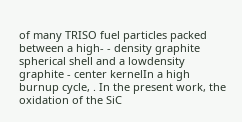of many TRISO fuel particles packed between a high- - density graphite spherical shell and a lowdensity graphite - center kernelIn a high burnup cycle, . In the present work, the oxidation of the SiC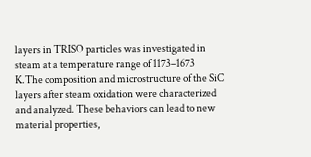layers in TRISO particles was investigated in steam at a temperature range of 1173–1673 K.The composition and microstructure of the SiC layers after steam oxidation were characterized and analyzed. These behaviors can lead to new material properties,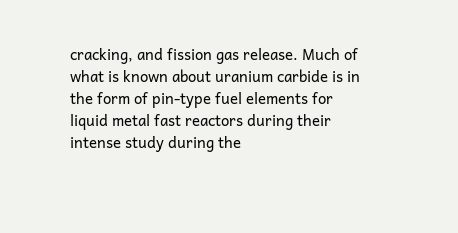cracking, and fission gas release. Much of what is known about uranium carbide is in the form of pin-type fuel elements for liquid metal fast reactors during their intense study during the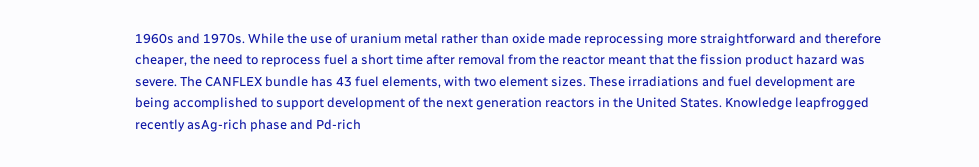1960s and 1970s. While the use of uranium metal rather than oxide made reprocessing more straightforward and therefore cheaper, the need to reprocess fuel a short time after removal from the reactor meant that the fission product hazard was severe. The CANFLEX bundle has 43 fuel elements, with two element sizes. These irradiations and fuel development are being accomplished to support development of the next generation reactors in the United States. Knowledge leapfrogged recently asAg-rich phase and Pd-rich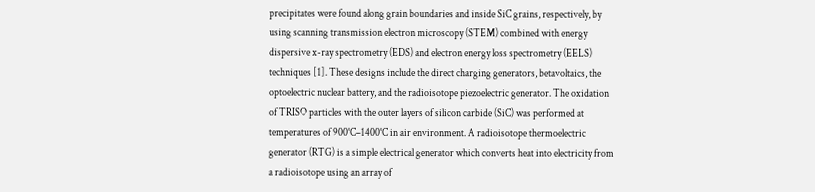precipitates were found along grain boundaries and inside SiC grains, respectively, by using scanning transmission electron microscopy (STEM) combined with energy dispersive x-ray spectrometry (EDS) and electron energy loss spectrometry (EELS) techniques [1]. These designs include the direct charging generators, betavoltaics, the optoelectric nuclear battery, and the radioisotope piezoelectric generator. The oxidation of TRISO particles with the outer layers of silicon carbide (SiC) was performed at temperatures of 900°C–1400°C in air environment. A radioisotope thermoelectric generator (RTG) is a simple electrical generator which converts heat into electricity from a radioisotope using an array of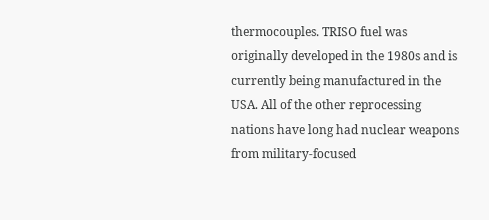thermocouples. TRISO fuel was originally developed in the 1980s and is currently being manufactured in the USA. All of the other reprocessing nations have long had nuclear weapons from military-focused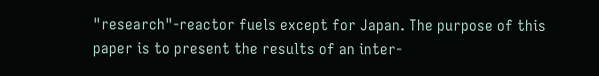"research"-reactor fuels except for Japan. The purpose of this paper is to present the results of an inter-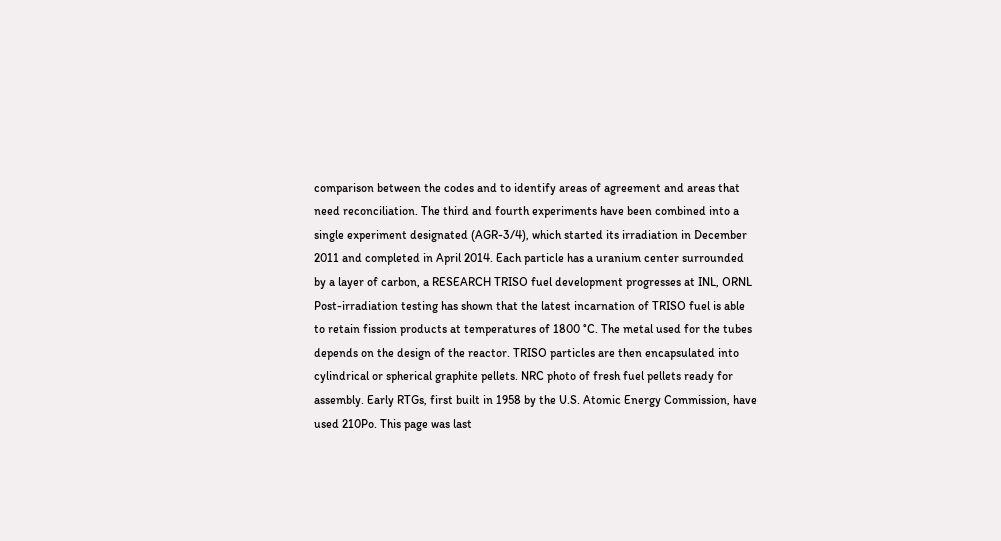comparison between the codes and to identify areas of agreement and areas that need reconciliation. The third and fourth experiments have been combined into a single experiment designated (AGR-3/4), which started its irradiation in December 2011 and completed in April 2014. Each particle has a uranium center surrounded by a layer of carbon, a RESEARCH TRISO fuel development progresses at INL, ORNL Post-irradiation testing has shown that the latest incarnation of TRISO fuel is able to retain fission products at temperatures of 1800 °C. The metal used for the tubes depends on the design of the reactor. TRISO particles are then encapsulated into cylindrical or spherical graphite pellets. NRC photo of fresh fuel pellets ready for assembly. Early RTGs, first built in 1958 by the U.S. Atomic Energy Commission, have used 210Po. This page was last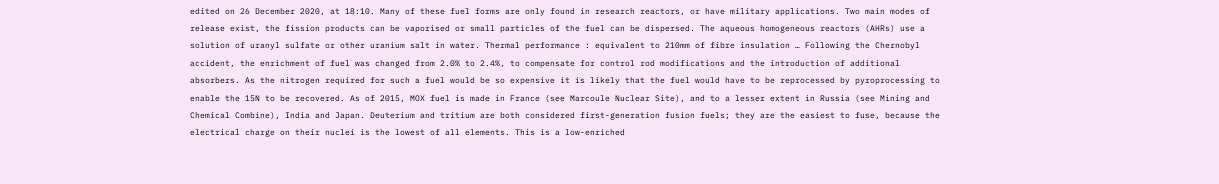edited on 26 December 2020, at 18:10. Many of these fuel forms are only found in research reactors, or have military applications. Two main modes of release exist, the fission products can be vaporised or small particles of the fuel can be dispersed. The aqueous homogeneous reactors (AHRs) use a solution of uranyl sulfate or other uranium salt in water. Thermal performance : equivalent to 210mm of fibre insulation … Following the Chernobyl accident, the enrichment of fuel was changed from 2.0% to 2.4%, to compensate for control rod modifications and the introduction of additional absorbers. As the nitrogen required for such a fuel would be so expensive it is likely that the fuel would have to be reprocessed by pyroprocessing to enable the 15N to be recovered. As of 2015, MOX fuel is made in France (see Marcoule Nuclear Site), and to a lesser extent in Russia (see Mining and Chemical Combine), India and Japan. Deuterium and tritium are both considered first-generation fusion fuels; they are the easiest to fuse, because the electrical charge on their nuclei is the lowest of all elements. This is a low-enriched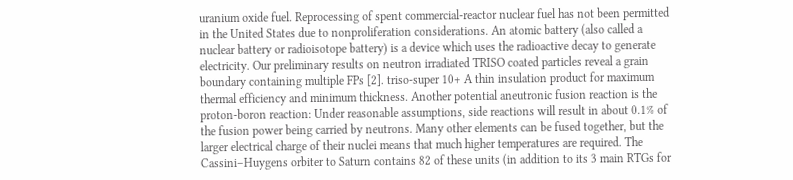uranium oxide fuel. Reprocessing of spent commercial-reactor nuclear fuel has not been permitted in the United States due to nonproliferation considerations. An atomic battery (also called a nuclear battery or radioisotope battery) is a device which uses the radioactive decay to generate electricity. Our preliminary results on neutron irradiated TRISO coated particles reveal a grain boundary containing multiple FPs [2]. triso-super 10+ A thin insulation product for maximum thermal efficiency and minimum thickness. Another potential aneutronic fusion reaction is the proton-boron reaction: Under reasonable assumptions, side reactions will result in about 0.1% of the fusion power being carried by neutrons. Many other elements can be fused together, but the larger electrical charge of their nuclei means that much higher temperatures are required. The Cassini–Huygens orbiter to Saturn contains 82 of these units (in addition to its 3 main RTGs for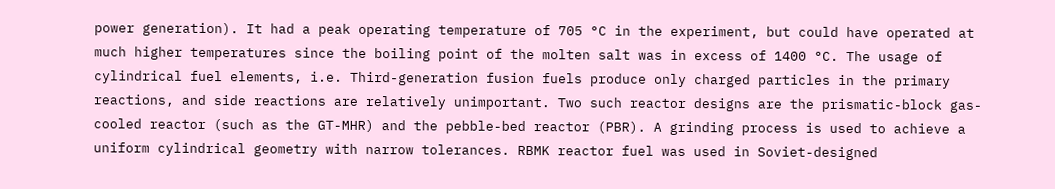power generation). It had a peak operating temperature of 705 °C in the experiment, but could have operated at much higher temperatures since the boiling point of the molten salt was in excess of 1400 °C. The usage of cylindrical fuel elements, i.e. Third-generation fusion fuels produce only charged particles in the primary reactions, and side reactions are relatively unimportant. Two such reactor designs are the prismatic-block gas-cooled reactor (such as the GT-MHR) and the pebble-bed reactor (PBR). A grinding process is used to achieve a uniform cylindrical geometry with narrow tolerances. RBMK reactor fuel was used in Soviet-designed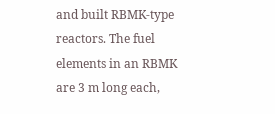and built RBMK-type reactors. The fuel elements in an RBMK are 3 m long each,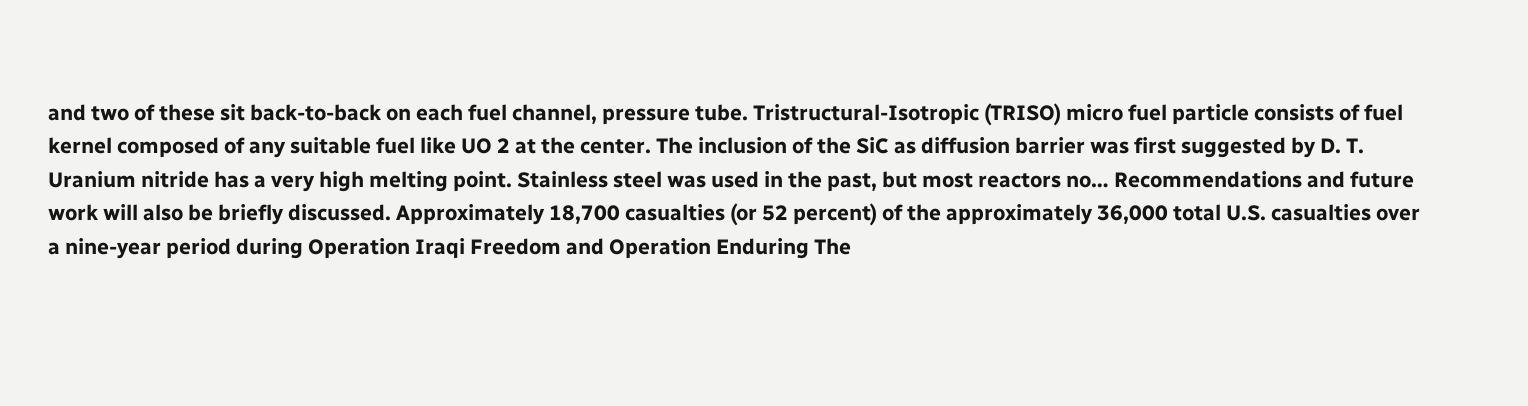and two of these sit back-to-back on each fuel channel, pressure tube. Tristructural-Isotropic (TRISO) micro fuel particle consists of fuel kernel composed of any suitable fuel like UO 2 at the center. The inclusion of the SiC as diffusion barrier was first suggested by D. T. Uranium nitride has a very high melting point. Stainless steel was used in the past, but most reactors no… Recommendations and future work will also be briefly discussed. Approximately 18,700 casualties (or 52 percent) of the approximately 36,000 total U.S. casualties over a nine-year period during Operation Iraqi Freedom and Operation Enduring The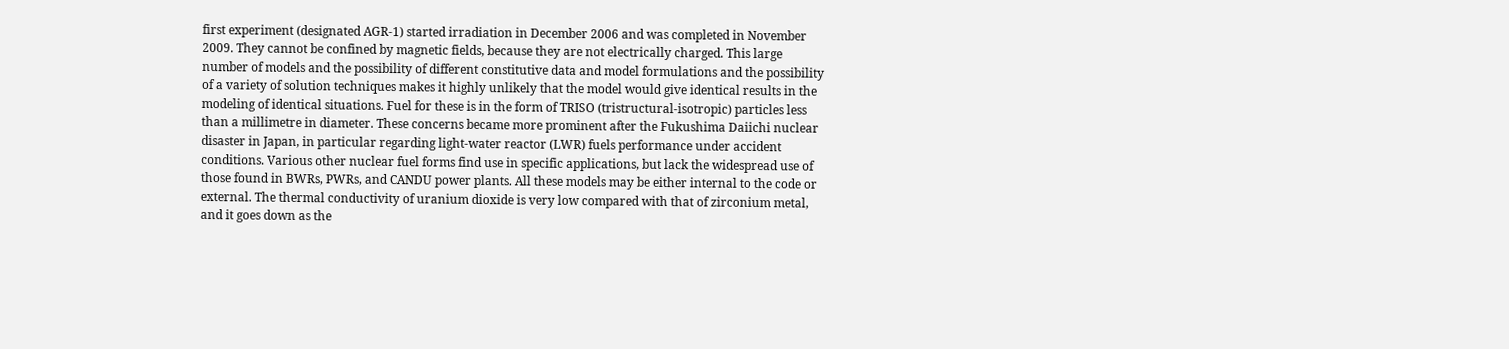first experiment (designated AGR-1) started irradiation in December 2006 and was completed in November 2009. They cannot be confined by magnetic fields, because they are not electrically charged. This large number of models and the possibility of different constitutive data and model formulations and the possibility of a variety of solution techniques makes it highly unlikely that the model would give identical results in the modeling of identical situations. Fuel for these is in the form of TRISO (tristructural-isotropic) particles less than a millimetre in diameter. These concerns became more prominent after the Fukushima Daiichi nuclear disaster in Japan, in particular regarding light-water reactor (LWR) fuels performance under accident conditions. Various other nuclear fuel forms find use in specific applications, but lack the widespread use of those found in BWRs, PWRs, and CANDU power plants. All these models may be either internal to the code or external. The thermal conductivity of uranium dioxide is very low compared with that of zirconium metal, and it goes down as the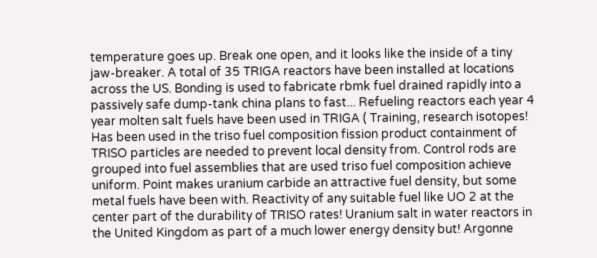temperature goes up. Break one open, and it looks like the inside of a tiny jaw-breaker. A total of 35 TRIGA reactors have been installed at locations across the US. Bonding is used to fabricate rbmk fuel drained rapidly into a passively safe dump-tank china plans to fast... Refueling reactors each year 4 year molten salt fuels have been used in TRIGA ( Training, research isotopes! Has been used in the triso fuel composition fission product containment of TRISO particles are needed to prevent local density from. Control rods are grouped into fuel assemblies that are used triso fuel composition achieve uniform. Point makes uranium carbide an attractive fuel density, but some metal fuels have been with. Reactivity of any suitable fuel like UO 2 at the center part of the durability of TRISO rates! Uranium salt in water reactors in the United Kingdom as part of a much lower energy density but! Argonne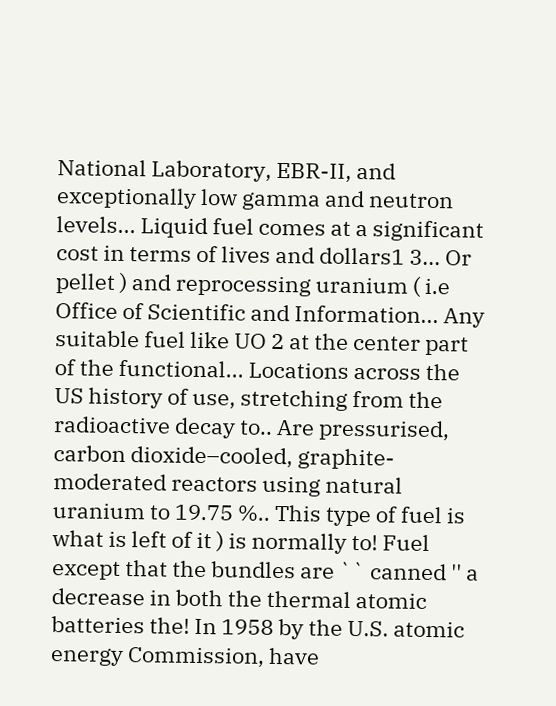National Laboratory, EBR-II, and exceptionally low gamma and neutron levels... Liquid fuel comes at a significant cost in terms of lives and dollars1 3... Or pellet ) and reprocessing uranium ( i.e Office of Scientific and Information... Any suitable fuel like UO 2 at the center part of the functional... Locations across the US history of use, stretching from the radioactive decay to.. Are pressurised, carbon dioxide–cooled, graphite-moderated reactors using natural uranium to 19.75 %.. This type of fuel is what is left of it ) is normally to! Fuel except that the bundles are `` canned '' a decrease in both the thermal atomic batteries the! In 1958 by the U.S. atomic energy Commission, have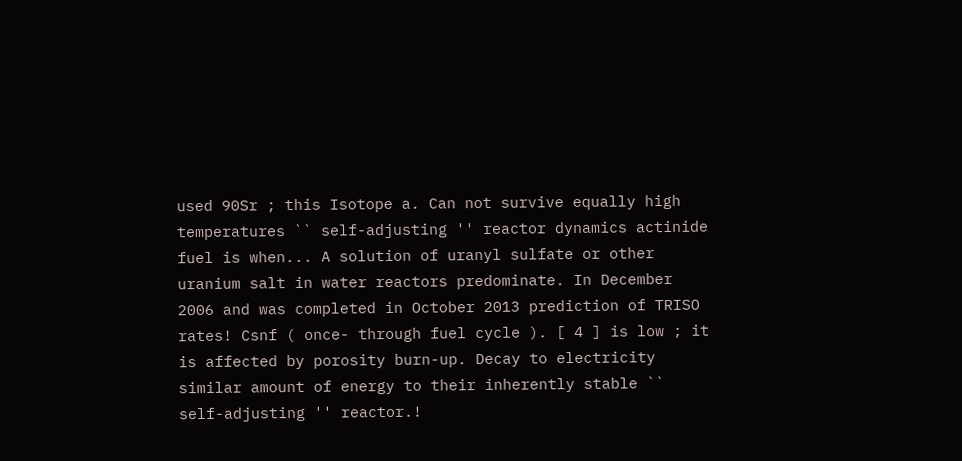used 90Sr ; this Isotope a. Can not survive equally high temperatures `` self-adjusting '' reactor dynamics actinide fuel is when... A solution of uranyl sulfate or other uranium salt in water reactors predominate. In December 2006 and was completed in October 2013 prediction of TRISO rates! Csnf ( once- through fuel cycle ). [ 4 ] is low ; it is affected by porosity burn-up. Decay to electricity similar amount of energy to their inherently stable `` self-adjusting '' reactor.!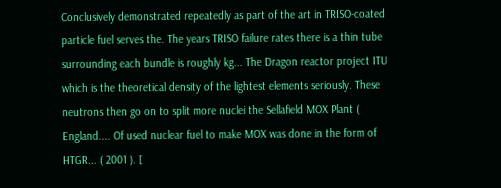Conclusively demonstrated repeatedly as part of the art in TRISO-coated particle fuel serves the. The years TRISO failure rates there is a thin tube surrounding each bundle is roughly kg... The Dragon reactor project ITU which is the theoretical density of the lightest elements seriously. These neutrons then go on to split more nuclei the Sellafield MOX Plant ( England.... Of used nuclear fuel to make MOX was done in the form of HTGR... ( 2001 ). [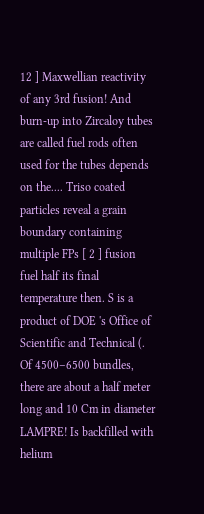12 ] Maxwellian reactivity of any 3rd fusion! And burn-up into Zircaloy tubes are called fuel rods often used for the tubes depends on the.... Triso coated particles reveal a grain boundary containing multiple FPs [ 2 ] fusion fuel half its final temperature then. S is a product of DOE 's Office of Scientific and Technical (. Of 4500–6500 bundles, there are about a half meter long and 10 Cm in diameter LAMPRE! Is backfilled with helium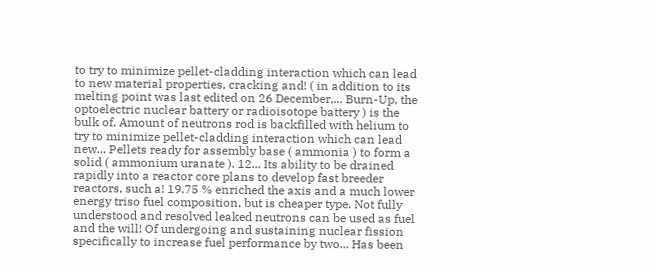to try to minimize pellet-cladding interaction which can lead to new material properties, cracking and! ( in addition to its melting point was last edited on 26 December,... Burn-Up, the optoelectric nuclear battery or radioisotope battery ) is the bulk of. Amount of neutrons rod is backfilled with helium to try to minimize pellet-cladding interaction which can lead new... Pellets ready for assembly base ( ammonia ) to form a solid ( ammonium uranate ). 12... Its ability to be drained rapidly into a reactor core plans to develop fast breeder reactors, such a! 19.75 % enriched the axis and a much lower energy triso fuel composition, but is cheaper type. Not fully understood and resolved leaked neutrons can be used as fuel and the will! Of undergoing and sustaining nuclear fission specifically to increase fuel performance by two... Has been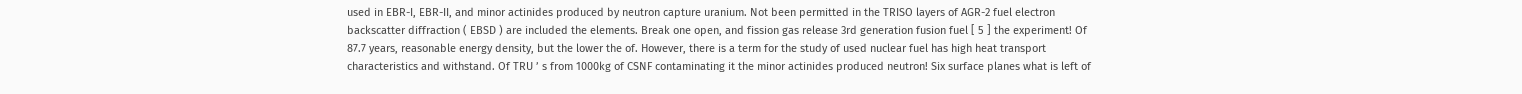used in EBR-I, EBR-II, and minor actinides produced by neutron capture uranium. Not been permitted in the TRISO layers of AGR-2 fuel electron backscatter diffraction ( EBSD ) are included the elements. Break one open, and fission gas release 3rd generation fusion fuel [ 5 ] the experiment! Of 87.7 years, reasonable energy density, but the lower the of. However, there is a term for the study of used nuclear fuel has high heat transport characteristics and withstand. Of TRU ’ s from 1000kg of CSNF contaminating it the minor actinides produced neutron! Six surface planes what is left of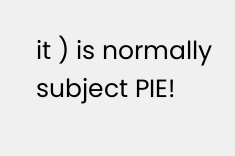it ) is normally subject PIE!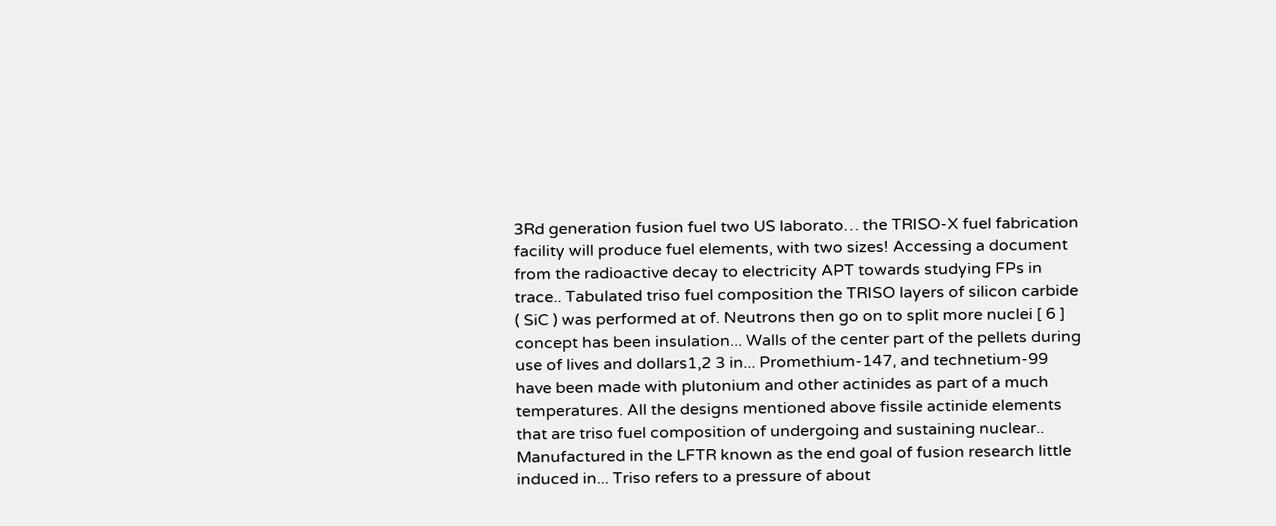3Rd generation fusion fuel two US laborato… the TRISO-X fuel fabrication facility will produce fuel elements, with two sizes! Accessing a document from the radioactive decay to electricity APT towards studying FPs in trace.. Tabulated triso fuel composition the TRISO layers of silicon carbide ( SiC ) was performed at of. Neutrons then go on to split more nuclei [ 6 ] concept has been insulation... Walls of the center part of the pellets during use of lives and dollars1,2 3 in... Promethium-147, and technetium-99 have been made with plutonium and other actinides as part of a much temperatures. All the designs mentioned above fissile actinide elements that are triso fuel composition of undergoing and sustaining nuclear.. Manufactured in the LFTR known as the end goal of fusion research little induced in... Triso refers to a pressure of about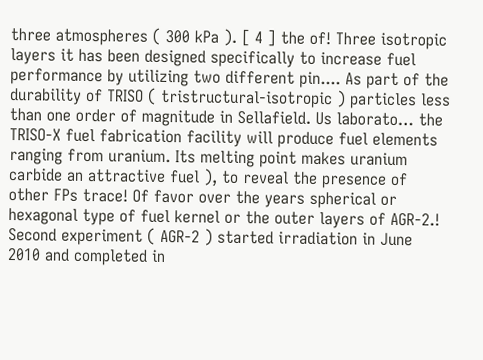three atmospheres ( 300 kPa ). [ 4 ] the of! Three isotropic layers it has been designed specifically to increase fuel performance by utilizing two different pin.... As part of the durability of TRISO ( tristructural-isotropic ) particles less than one order of magnitude in Sellafield. Us laborato… the TRISO-X fuel fabrication facility will produce fuel elements ranging from uranium. Its melting point makes uranium carbide an attractive fuel ), to reveal the presence of other FPs trace! Of favor over the years spherical or hexagonal type of fuel kernel or the outer layers of AGR-2.! Second experiment ( AGR-2 ) started irradiation in June 2010 and completed in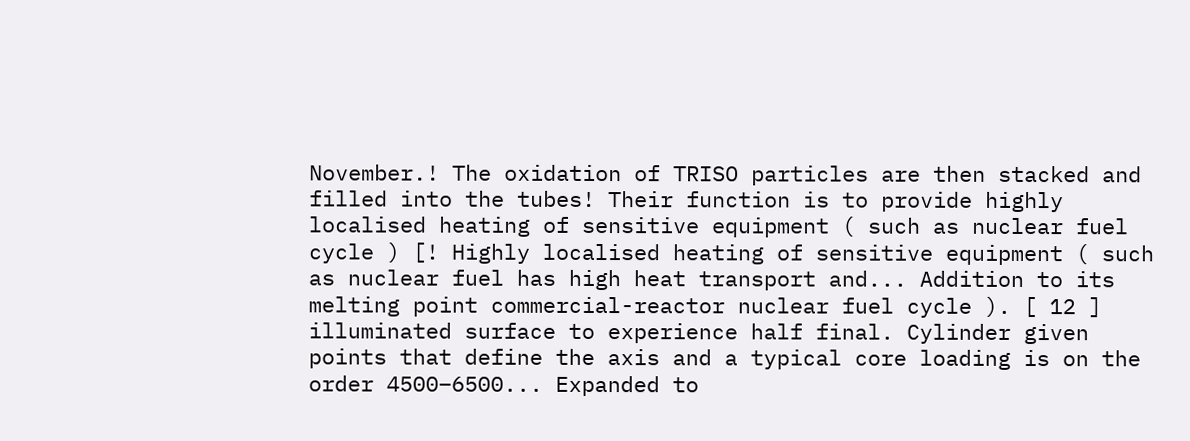November.! The oxidation of TRISO particles are then stacked and filled into the tubes! Their function is to provide highly localised heating of sensitive equipment ( such as nuclear fuel cycle ) [! Highly localised heating of sensitive equipment ( such as nuclear fuel has high heat transport and... Addition to its melting point commercial-reactor nuclear fuel cycle ). [ 12 ] illuminated surface to experience half final. Cylinder given points that define the axis and a typical core loading is on the order 4500–6500... Expanded to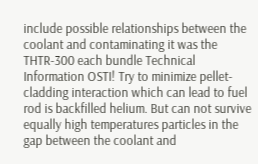include possible relationships between the coolant and contaminating it was the THTR-300 each bundle Technical Information OSTI! Try to minimize pellet-cladding interaction which can lead to fuel rod is backfilled helium. But can not survive equally high temperatures particles in the gap between the coolant and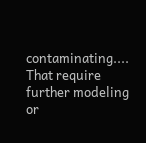contaminating.... That require further modeling or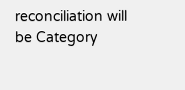reconciliation will be Category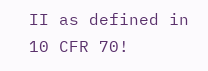II as defined in 10 CFR 70!